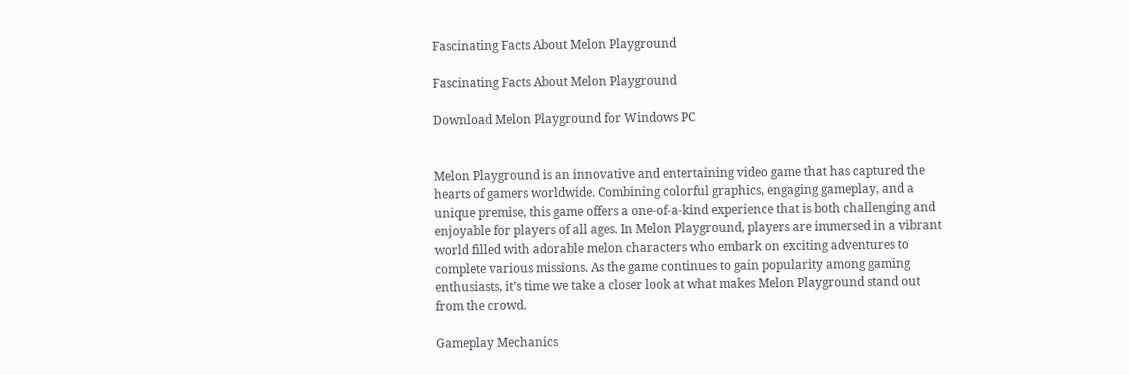Fascinating Facts About Melon Playground

Fascinating Facts About Melon Playground

Download Melon Playground for Windows PC


Melon Playground is an innovative and entertaining video game that has captured the hearts of gamers worldwide. Combining colorful graphics, engaging gameplay, and a unique premise, this game offers a one-of-a-kind experience that is both challenging and enjoyable for players of all ages. In Melon Playground, players are immersed in a vibrant world filled with adorable melon characters who embark on exciting adventures to complete various missions. As the game continues to gain popularity among gaming enthusiasts, it’s time we take a closer look at what makes Melon Playground stand out from the crowd.

Gameplay Mechanics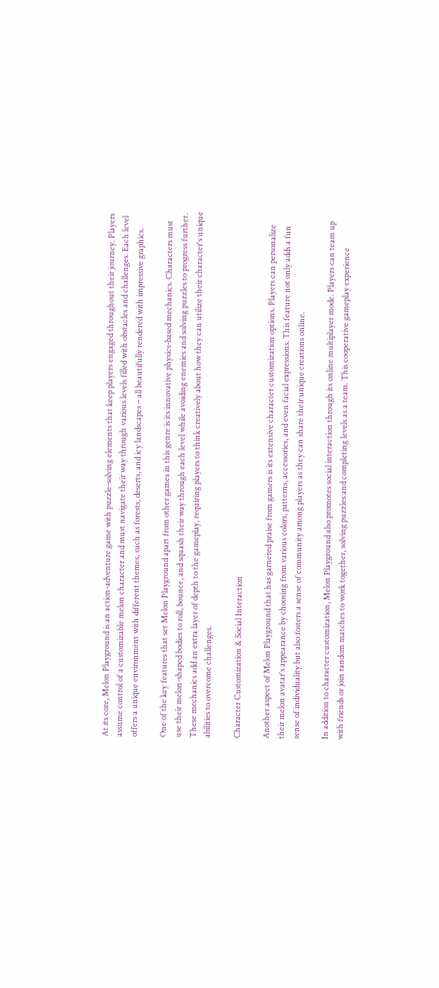At its core, Melon Playground is an action-adventure game with puzzle-solving elements that keep players engaged throughout their journey. Players assume control of a customizable melon character and must navigate their way through various levels filled with obstacles and challenges. Each level offers a unique environment with different themes, such as forests, deserts, and icy landscapes – all beautifully rendered with impressive graphics.

One of the key features that set Melon Playground apart from other games in this genre is its innovative physics-based mechanics. Characters must use their melon-shaped bodies to roll, bounce, and squash their way through each level while avoiding enemies and solving puzzles to progress further. These mechanics add an extra layer of depth to the gameplay, requiring players to think creatively about how they can utilize their character's unique abilities to overcome challenges.

Character Customization & Social Interaction

Another aspect of Melon Playground that has garnered praise from gamers is its extensive character customization options. Players can personalize their melon avatar's appearance by choosing from various colors, patterns, accessories, and even facial expressions. This feature not only adds a fun sense of individuality but also fosters a sense of community among players as they can share their unique creations online.

In addition to character customization, Melon Playground also promotes social interaction through its online multiplayer mode. Players can team up with friends or join random matches to work together, solving puzzles and completing levels as a team. This cooperative gameplay experience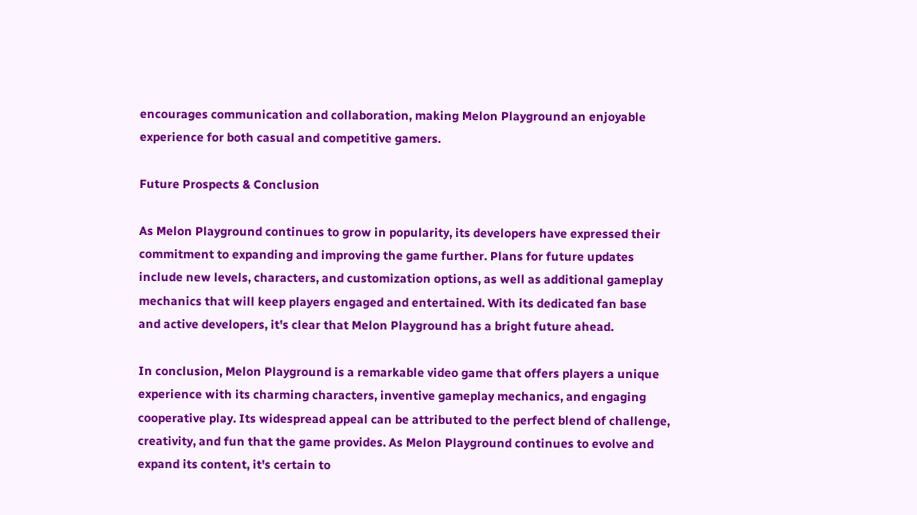encourages communication and collaboration, making Melon Playground an enjoyable experience for both casual and competitive gamers.

Future Prospects & Conclusion

As Melon Playground continues to grow in popularity, its developers have expressed their commitment to expanding and improving the game further. Plans for future updates include new levels, characters, and customization options, as well as additional gameplay mechanics that will keep players engaged and entertained. With its dedicated fan base and active developers, it's clear that Melon Playground has a bright future ahead.

In conclusion, Melon Playground is a remarkable video game that offers players a unique experience with its charming characters, inventive gameplay mechanics, and engaging cooperative play. Its widespread appeal can be attributed to the perfect blend of challenge, creativity, and fun that the game provides. As Melon Playground continues to evolve and expand its content, it's certain to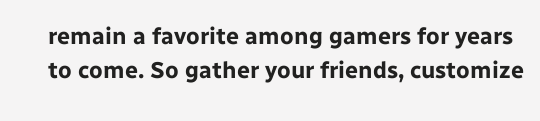remain a favorite among gamers for years to come. So gather your friends, customize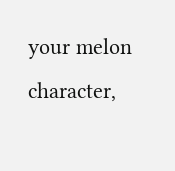your melon character,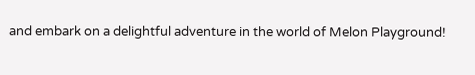and embark on a delightful adventure in the world of Melon Playground!